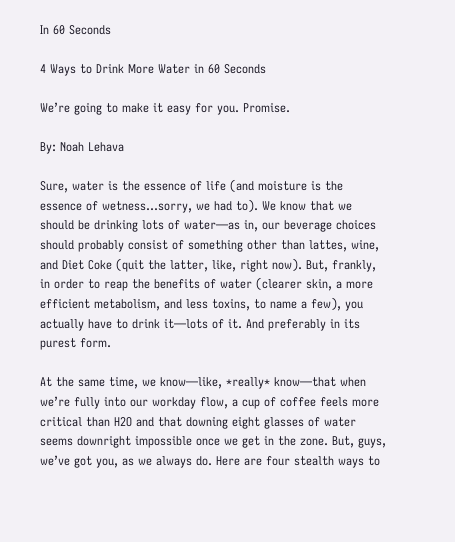In 60 Seconds

4 Ways to Drink More Water in 60 Seconds

We’re going to make it easy for you. Promise.

By: Noah Lehava

Sure, water is the essence of life (and moisture is the essence of wetness...sorry, we had to). We know that we should be drinking lots of water—as in, our beverage choices should probably consist of something other than lattes, wine, and Diet Coke (quit the latter, like, right now). But, frankly, in order to reap the benefits of water (clearer skin, a more efficient metabolism, and less toxins, to name a few), you actually have to drink it—lots of it. And preferably in its purest form.

At the same time, we know—like, *really* know—that when we’re fully into our workday flow, a cup of coffee feels more critical than H2O and that downing eight glasses of water seems downright impossible once we get in the zone. But, guys, we’ve got you, as we always do. Here are four stealth ways to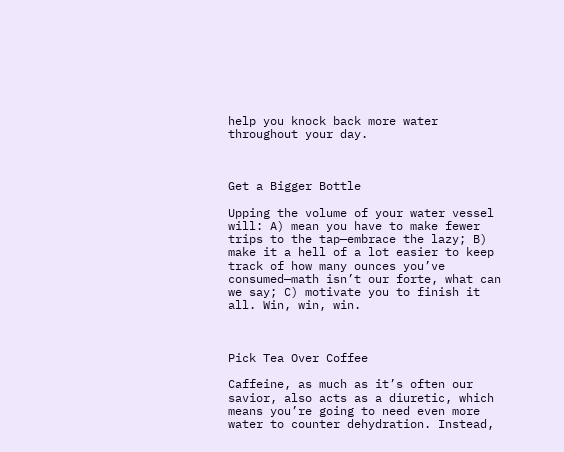help you knock back more water throughout your day.



Get a Bigger Bottle

Upping the volume of your water vessel will: A) mean you have to make fewer trips to the tap—embrace the lazy; B) make it a hell of a lot easier to keep track of how many ounces you’ve consumed—math isn’t our forte, what can we say; C) motivate you to finish it all. Win, win, win.



Pick Tea Over Coffee

Caffeine, as much as it’s often our savior, also acts as a diuretic, which means you’re going to need even more water to counter dehydration. Instead,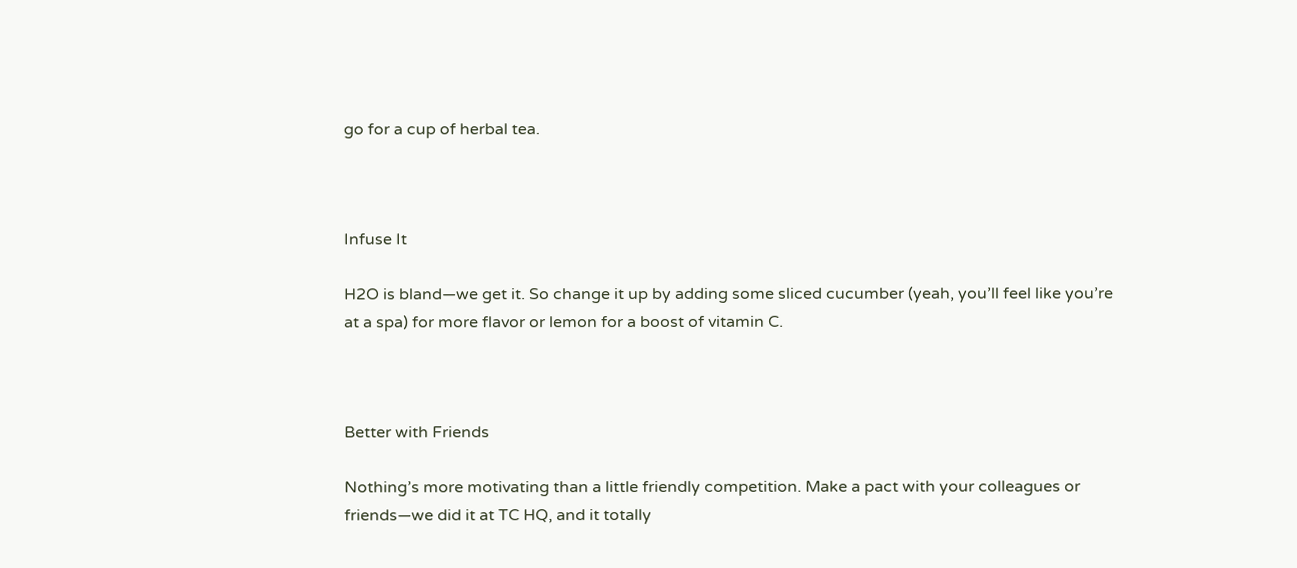go for a cup of herbal tea.



Infuse It

H2O is bland—we get it. So change it up by adding some sliced cucumber (yeah, you’ll feel like you’re at a spa) for more flavor or lemon for a boost of vitamin C.



Better with Friends

Nothing’s more motivating than a little friendly competition. Make a pact with your colleagues or friends—we did it at TC HQ, and it totally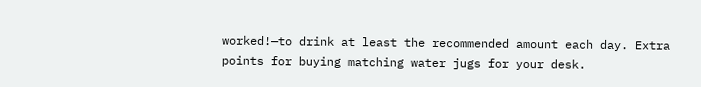worked!—to drink at least the recommended amount each day. Extra points for buying matching water jugs for your desk.